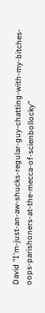David "I'm-just-an-aw-shucks-regular-guy-chatting-with-my-bitches-oops-parishoners-at-the-mecca-of-scienbollocky"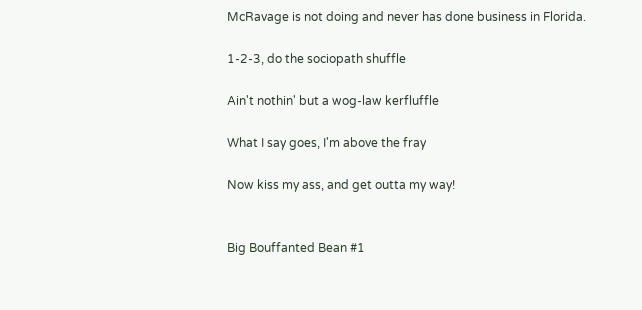McRavage is not doing and never has done business in Florida.

1-2-3, do the sociopath shuffle

Ain't nothin' but a wog-law kerfluffle

What I say goes, I'm above the fray

Now kiss my ass, and get outta my way!


Big Bouffanted Bean #1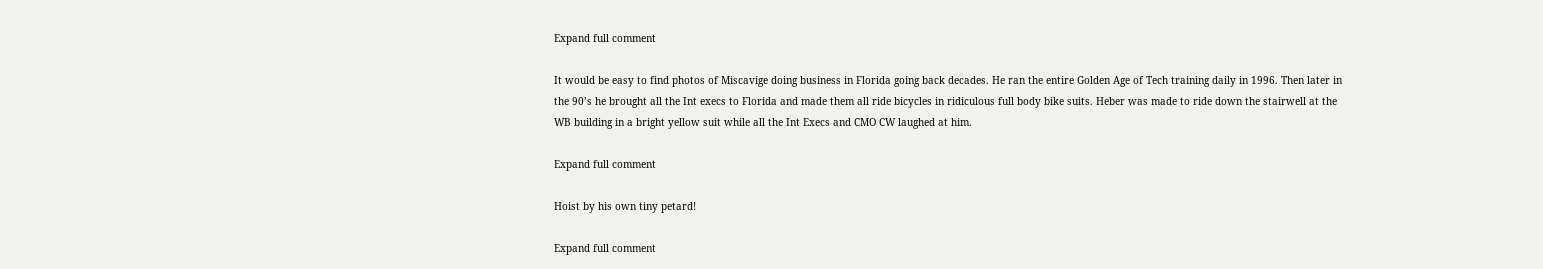Expand full comment

It would be easy to find photos of Miscavige doing business in Florida going back decades. He ran the entire Golden Age of Tech training daily in 1996. Then later in the 90’s he brought all the Int execs to Florida and made them all ride bicycles in ridiculous full body bike suits. Heber was made to ride down the stairwell at the WB building in a bright yellow suit while all the Int Execs and CMO CW laughed at him.

Expand full comment

Hoist by his own tiny petard!

Expand full comment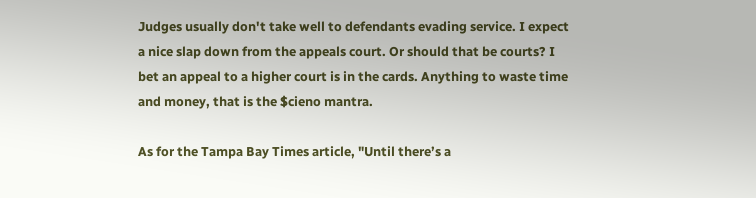Judges usually don't take well to defendants evading service. I expect a nice slap down from the appeals court. Or should that be courts? I bet an appeal to a higher court is in the cards. Anything to waste time and money, that is the $cieno mantra.

As for the Tampa Bay Times article, "Until there’s a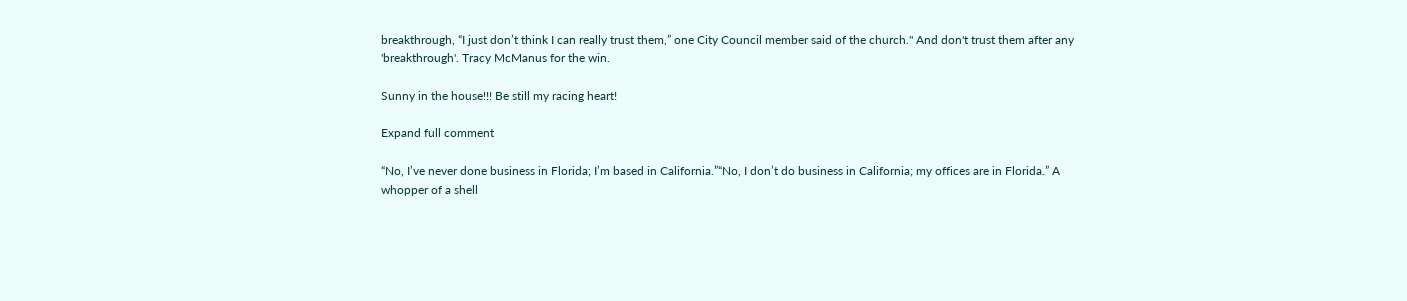breakthrough, “I just don’t think I can really trust them,” one City Council member said of the church." And don't trust them after any 'breakthrough'. Tracy McManus for the win.

Sunny in the house!!! Be still my racing heart!

Expand full comment

“No, I’ve never done business in Florida; I’m based in California.”“No, I don’t do business in California; my offices are in Florida.” A whopper of a shell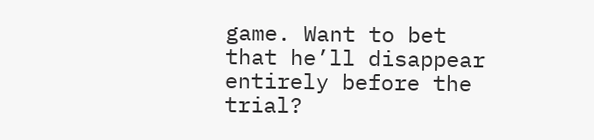game. Want to bet that he’ll disappear entirely before the trial?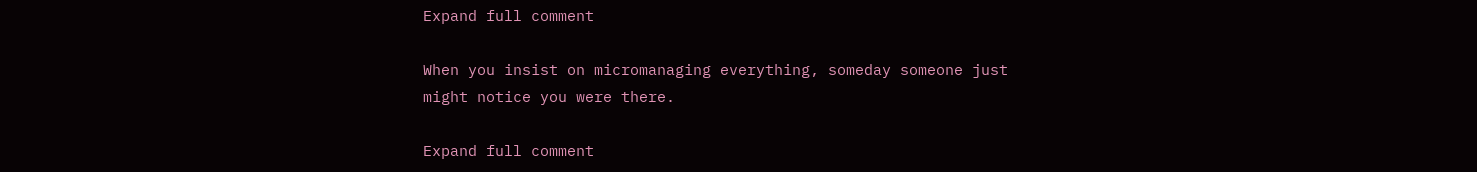Expand full comment

When you insist on micromanaging everything, someday someone just might notice you were there.

Expand full comment